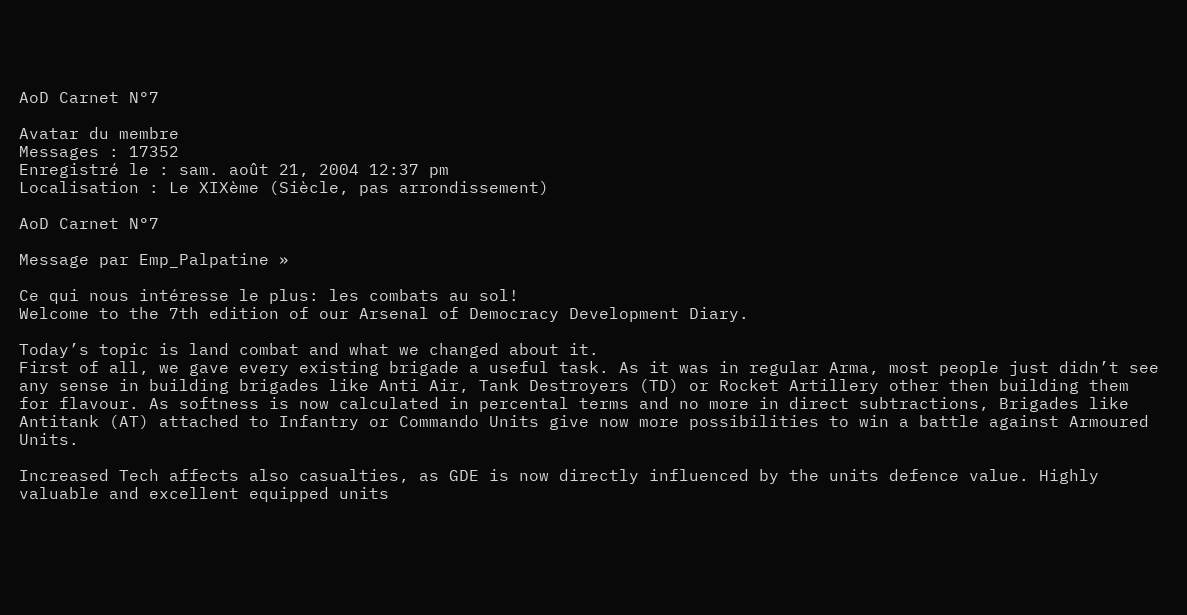AoD Carnet N°7

Avatar du membre
Messages : 17352
Enregistré le : sam. août 21, 2004 12:37 pm
Localisation : Le XIXème (Siècle, pas arrondissement)

AoD Carnet N°7

Message par Emp_Palpatine »

Ce qui nous intéresse le plus: les combats au sol!
Welcome to the 7th edition of our Arsenal of Democracy Development Diary.

Today’s topic is land combat and what we changed about it.
First of all, we gave every existing brigade a useful task. As it was in regular Arma, most people just didn’t see any sense in building brigades like Anti Air, Tank Destroyers (TD) or Rocket Artillery other then building them for flavour. As softness is now calculated in percental terms and no more in direct subtractions, Brigades like Antitank (AT) attached to Infantry or Commando Units give now more possibilities to win a battle against Armoured Units.

Increased Tech affects also casualties, as GDE is now directly influenced by the units defence value. Highly valuable and excellent equipped units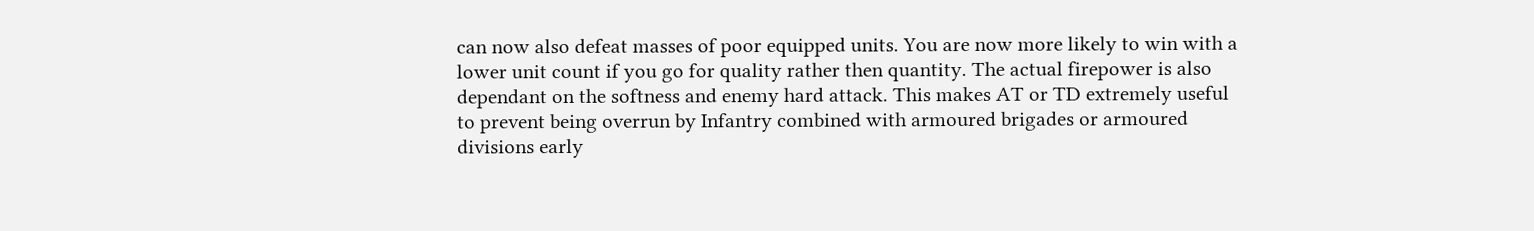can now also defeat masses of poor equipped units. You are now more likely to win with a lower unit count if you go for quality rather then quantity. The actual firepower is also dependant on the softness and enemy hard attack. This makes AT or TD extremely useful to prevent being overrun by Infantry combined with armoured brigades or armoured divisions early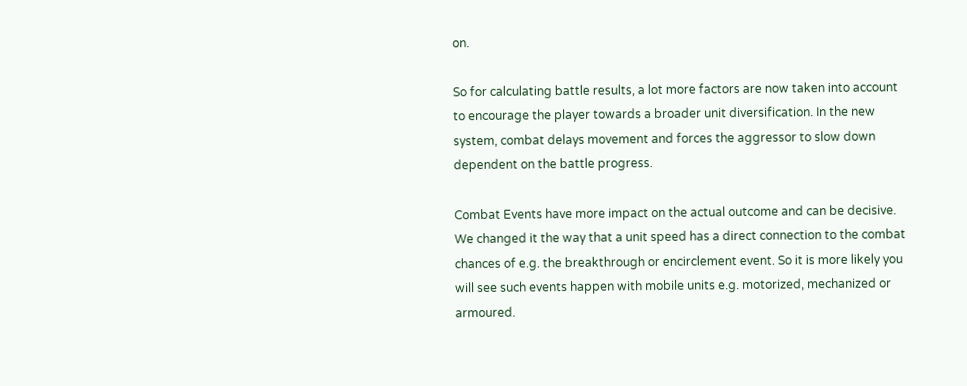on.

So for calculating battle results, a lot more factors are now taken into account to encourage the player towards a broader unit diversification. In the new system, combat delays movement and forces the aggressor to slow down dependent on the battle progress.

Combat Events have more impact on the actual outcome and can be decisive. We changed it the way that a unit speed has a direct connection to the combat chances of e.g. the breakthrough or encirclement event. So it is more likely you will see such events happen with mobile units e.g. motorized, mechanized or armoured.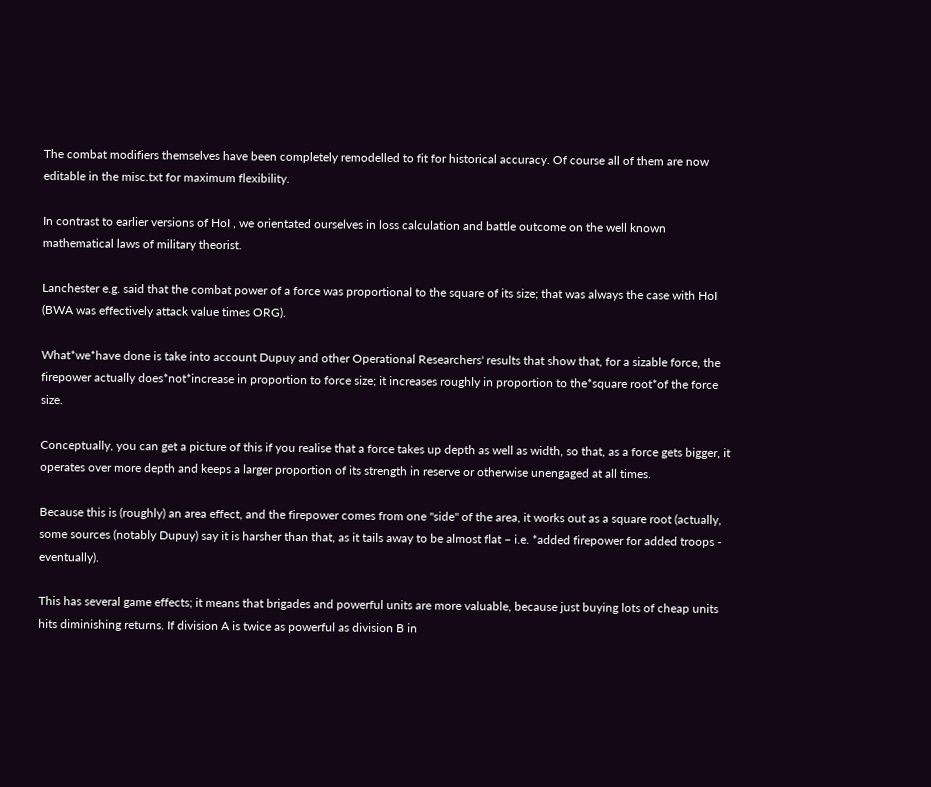The combat modifiers themselves have been completely remodelled to fit for historical accuracy. Of course all of them are now editable in the misc.txt for maximum flexibility.

In contrast to earlier versions of HoI , we orientated ourselves in loss calculation and battle outcome on the well known mathematical laws of military theorist.

Lanchester e.g. said that the combat power of a force was proportional to the square of its size; that was always the case with HoI (BWA was effectively attack value times ORG).

What*we*have done is take into account Dupuy and other Operational Researchers' results that show that, for a sizable force, the firepower actually does*not*increase in proportion to force size; it increases roughly in proportion to the*square root*of the force size.

Conceptually, you can get a picture of this if you realise that a force takes up depth as well as width, so that, as a force gets bigger, it operates over more depth and keeps a larger proportion of its strength in reserve or otherwise unengaged at all times.

Because this is (roughly) an area effect, and the firepower comes from one "side" of the area, it works out as a square root (actually, some sources (notably Dupuy) say it is harsher than that, as it tails away to be almost flat – i.e. *added firepower for added troops - eventually).

This has several game effects; it means that brigades and powerful units are more valuable, because just buying lots of cheap units hits diminishing returns. If division A is twice as powerful as division B in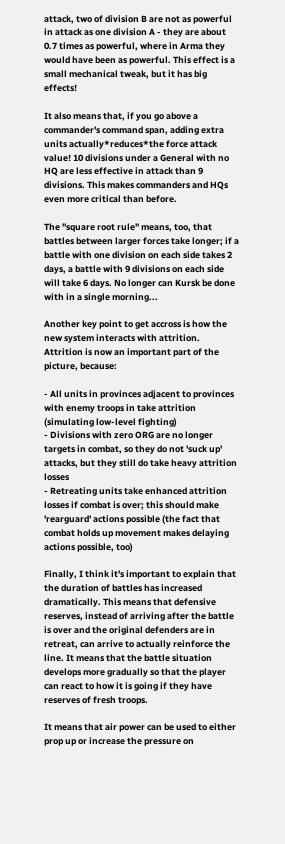attack, two of division B are not as powerful in attack as one division A - they are about 0.7 times as powerful, where in Arma they would have been as powerful. This effect is a small mechanical tweak, but it has big effects!

It also means that, if you go above a commander's command span, adding extra units actually*reduces*the force attack value! 10 divisions under a General with no HQ are less effective in attack than 9 divisions. This makes commanders and HQs even more critical than before.

The "square root rule" means, too, that battles between larger forces take longer; if a battle with one division on each side takes 2 days, a battle with 9 divisions on each side will take 6 days. No longer can Kursk be done with in a single morning...

Another key point to get accross is how the new system interacts with attrition. Attrition is now an important part of the picture, because:

- All units in provinces adjacent to provinces with enemy troops in take attrition (simulating low-level fighting)
- Divisions with zero ORG are no longer targets in combat, so they do not 'suck up' attacks, but they still do take heavy attrition losses
- Retreating units take enhanced attrition losses if combat is over; this should make 'rearguard' actions possible (the fact that combat holds up movement makes delaying actions possible, too)

Finally, I think it's important to explain that the duration of battles has increased dramatically. This means that defensive reserves, instead of arriving after the battle is over and the original defenders are in retreat, can arrive to actually reinforce the line. It means that the battle situation develops more gradually so that the player can react to how it is going if they have reserves of fresh troops.

It means that air power can be used to either prop up or increase the pressure on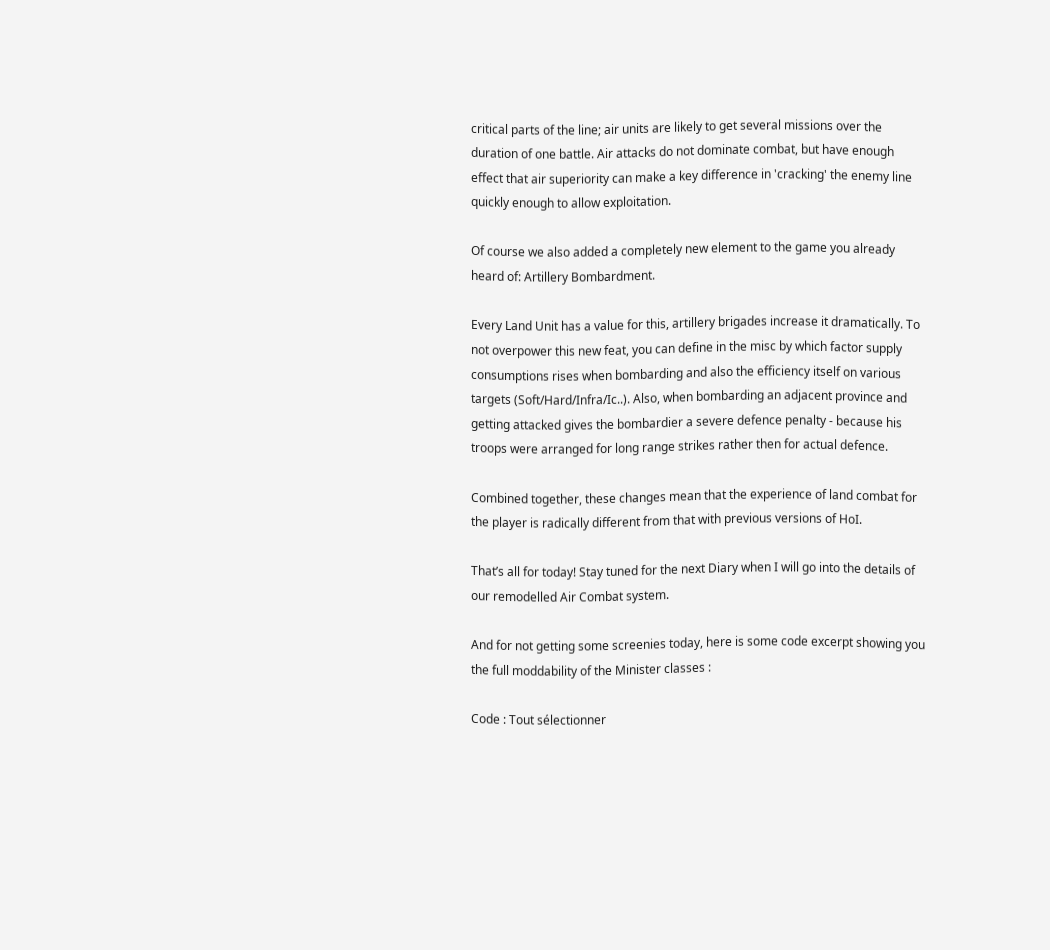critical parts of the line; air units are likely to get several missions over the duration of one battle. Air attacks do not dominate combat, but have enough effect that air superiority can make a key difference in 'cracking' the enemy line quickly enough to allow exploitation.

Of course we also added a completely new element to the game you already heard of: Artillery Bombardment.

Every Land Unit has a value for this, artillery brigades increase it dramatically. To not overpower this new feat, you can define in the misc by which factor supply consumptions rises when bombarding and also the efficiency itself on various targets (Soft/Hard/Infra/Ic..). Also, when bombarding an adjacent province and getting attacked gives the bombardier a severe defence penalty - because his troops were arranged for long range strikes rather then for actual defence.

Combined together, these changes mean that the experience of land combat for the player is radically different from that with previous versions of HoI.

That’s all for today! Stay tuned for the next Diary when I will go into the details of our remodelled Air Combat system.

And for not getting some screenies today, here is some code excerpt showing you the full moddability of the Minister classes :

Code : Tout sélectionner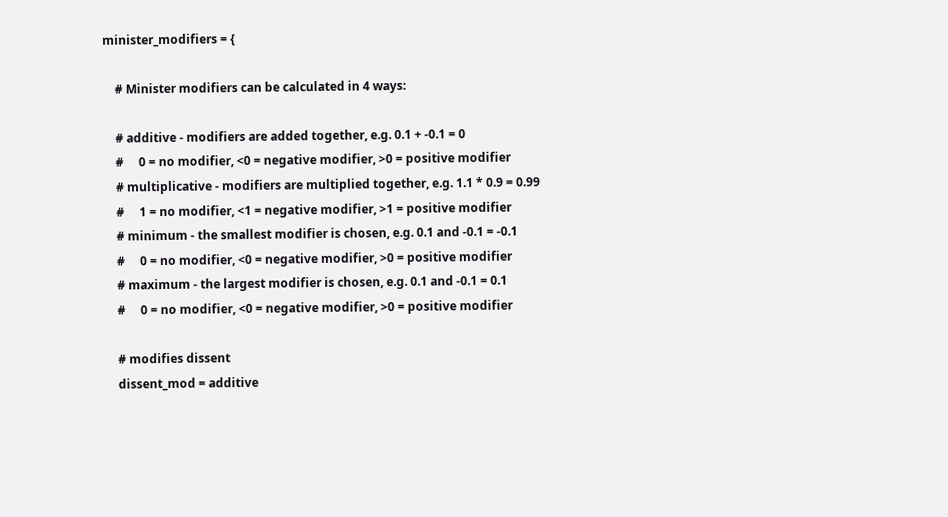minister_modifiers = {

    # Minister modifiers can be calculated in 4 ways:

    # additive - modifiers are added together, e.g. 0.1 + -0.1 = 0
    #     0 = no modifier, <0 = negative modifier, >0 = positive modifier
    # multiplicative - modifiers are multiplied together, e.g. 1.1 * 0.9 = 0.99
    #     1 = no modifier, <1 = negative modifier, >1 = positive modifier
    # minimum - the smallest modifier is chosen, e.g. 0.1 and -0.1 = -0.1
    #     0 = no modifier, <0 = negative modifier, >0 = positive modifier
    # maximum - the largest modifier is chosen, e.g. 0.1 and -0.1 = 0.1
    #     0 = no modifier, <0 = negative modifier, >0 = positive modifier

    # modifies dissent
    dissent_mod = additive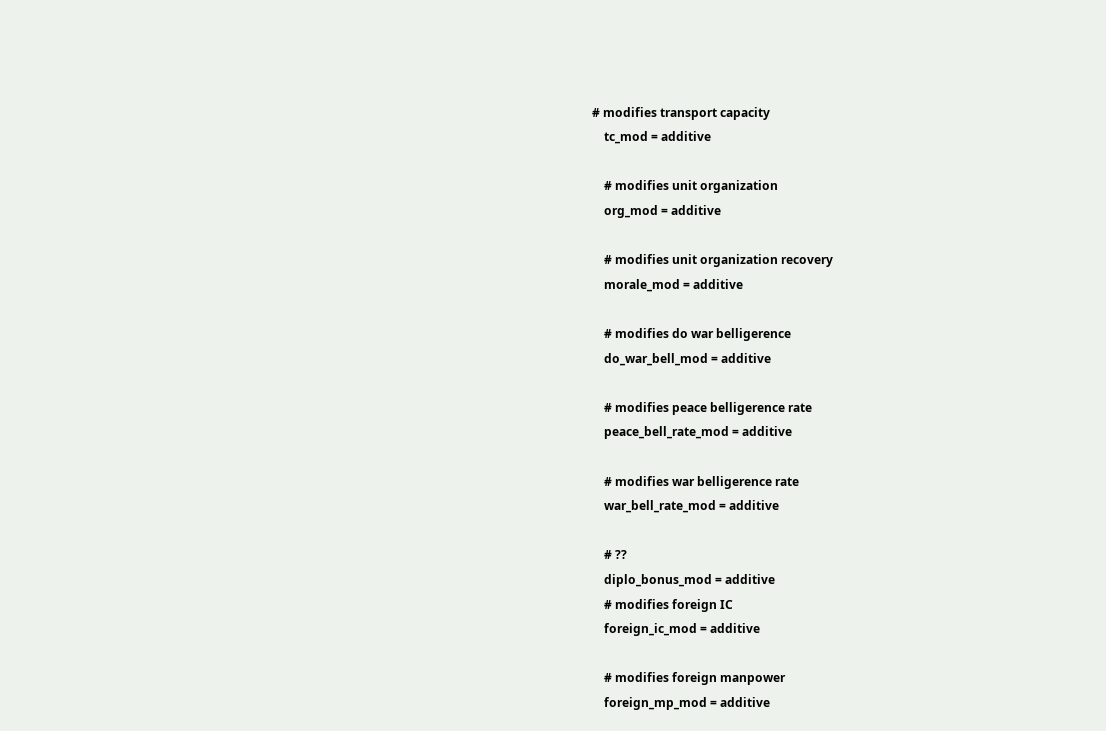# modifies transport capacity
    tc_mod = additive

    # modifies unit organization
    org_mod = additive

    # modifies unit organization recovery
    morale_mod = additive

    # modifies do war belligerence
    do_war_bell_mod = additive

    # modifies peace belligerence rate
    peace_bell_rate_mod = additive

    # modifies war belligerence rate
    war_bell_rate_mod = additive

    # ??
    diplo_bonus_mod = additive
    # modifies foreign IC
    foreign_ic_mod = additive

    # modifies foreign manpower
    foreign_mp_mod = additive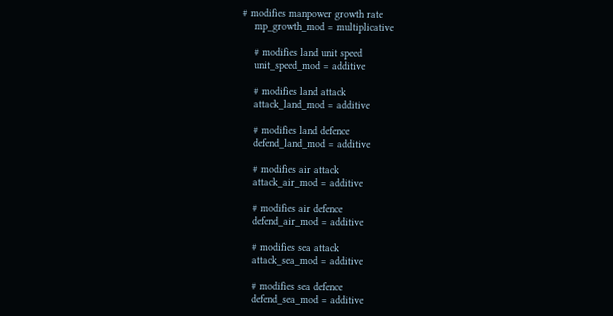# modifies manpower growth rate
    mp_growth_mod = multiplicative

    # modifies land unit speed
    unit_speed_mod = additive

    # modifies land attack
    attack_land_mod = additive

    # modifies land defence
    defend_land_mod = additive

    # modifies air attack
    attack_air_mod = additive

    # modifies air defence
    defend_air_mod = additive

    # modifies sea attack
    attack_sea_mod = additive

    # modifies sea defence
    defend_sea_mod = additive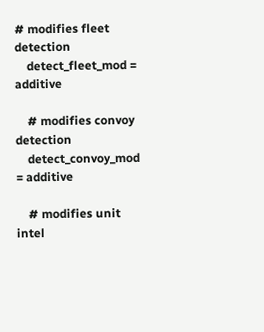# modifies fleet detection
    detect_fleet_mod = additive

    # modifies convoy detection
    detect_convoy_mod = additive

    # modifies unit intel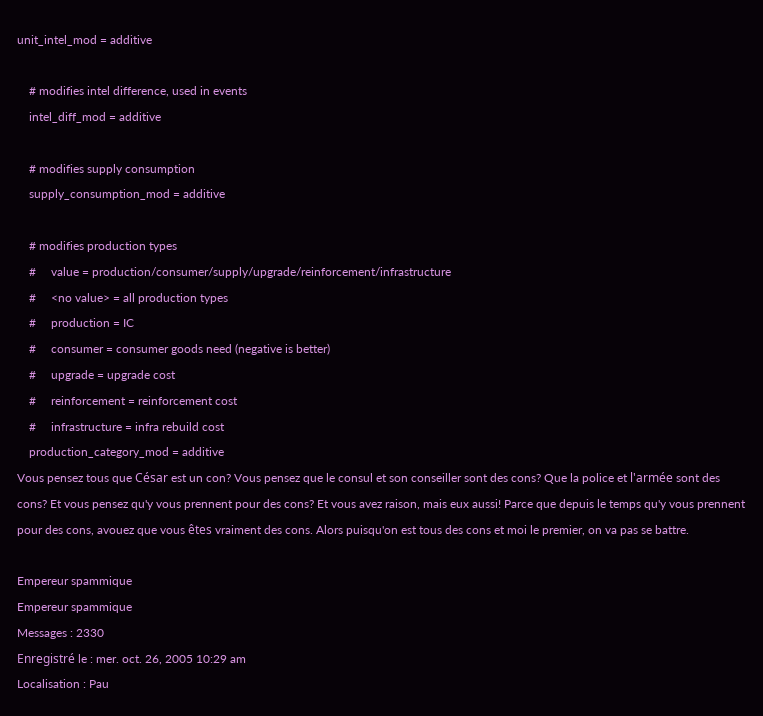unit_intel_mod = additive

    # modifies intel difference, used in events
    intel_diff_mod = additive

    # modifies supply consumption
    supply_consumption_mod = additive

    # modifies production types
    #     value = production/consumer/supply/upgrade/reinforcement/infrastructure
    #     <no value> = all production types
    #     production = IC
    #     consumer = consumer goods need (negative is better)
    #     upgrade = upgrade cost
    #     reinforcement = reinforcement cost
    #     infrastructure = infra rebuild cost
    production_category_mod = additive
Vous pensez tous que César est un con? Vous pensez que le consul et son conseiller sont des cons? Que la police et l'armée sont des cons? Et vous pensez qu'y vous prennent pour des cons? Et vous avez raison, mais eux aussi! Parce que depuis le temps qu'y vous prennent pour des cons, avouez que vous êtes vraiment des cons. Alors puisqu'on est tous des cons et moi le premier, on va pas se battre.

Empereur spammique
Empereur spammique
Messages : 2330
Enregistré le : mer. oct. 26, 2005 10:29 am
Localisation : Pau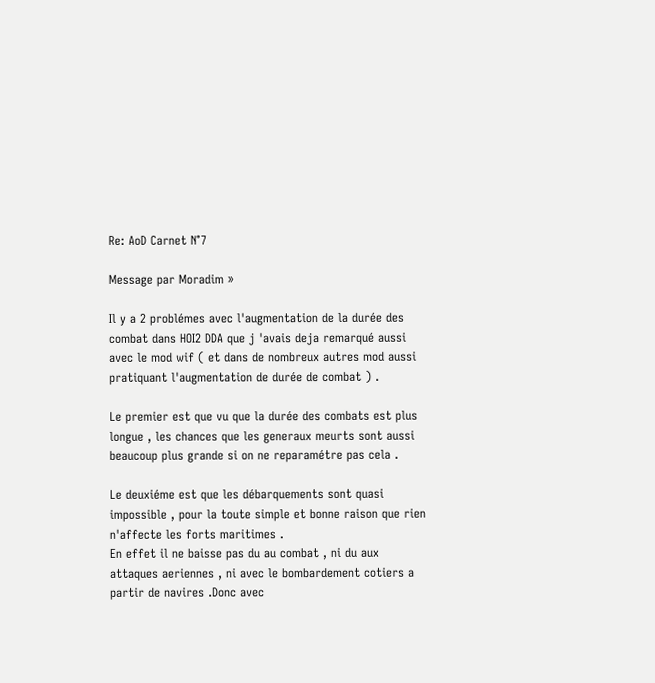Re: AoD Carnet N°7

Message par Moradim »

Il y a 2 problémes avec l'augmentation de la durée des combat dans HOI2 DDA que j 'avais deja remarqué aussi avec le mod wif ( et dans de nombreux autres mod aussi pratiquant l'augmentation de durée de combat ) .

Le premier est que vu que la durée des combats est plus longue , les chances que les generaux meurts sont aussi beaucoup plus grande si on ne reparamétre pas cela .

Le deuxiéme est que les débarquements sont quasi impossible , pour la toute simple et bonne raison que rien n'affecte les forts maritimes .
En effet il ne baisse pas du au combat , ni du aux attaques aeriennes , ni avec le bombardement cotiers a partir de navires .Donc avec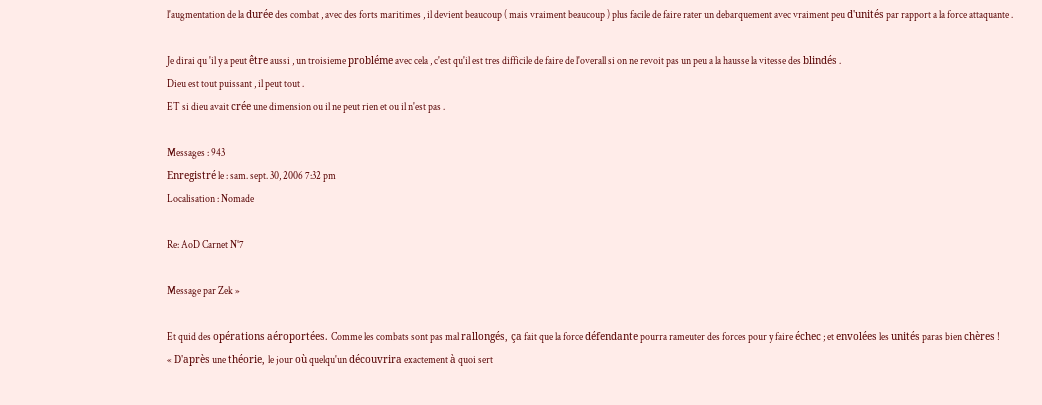l'augmentation de la durée des combat , avec des forts maritimes , il devient beaucoup ( mais vraiment beaucoup ) plus facile de faire rater un debarquement avec vraiment peu d'unités par rapport a la force attaquante .

Je dirai qu 'il y a peut être aussi , un troisieme probléme avec cela , c'est qu'il est tres difficile de faire de l'overall si on ne revoit pas un peu a la hausse la vitesse des blindés .
Dieu est tout puissant , il peut tout .
ET si dieu avait crée une dimension ou il ne peut rien et ou il n'est pas .

Messages : 943
Enregistré le : sam. sept. 30, 2006 7:32 pm
Localisation : Nomade

Re: AoD Carnet N°7

Message par Zek »

Et quid des opérations aéroportées. Comme les combats sont pas mal rallongés, ça fait que la force défendante pourra rameuter des forces pour y faire échec ; et envolées les unités paras bien chères !
« D'après une théorie, le jour où quelqu'un découvrira exactement à quoi sert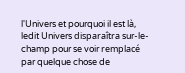l'Univers et pourquoi il est là, ledit Univers disparaîtra sur-le-champ pour se voir remplacé par quelque chose de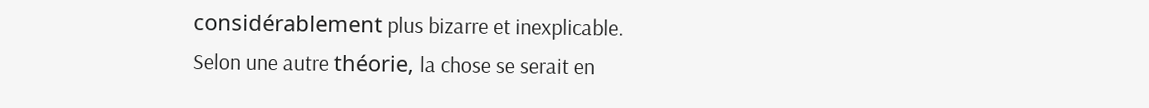considérablement plus bizarre et inexplicable.
Selon une autre théorie, la chose se serait en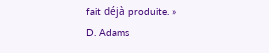fait déjà produite. »
D. Adams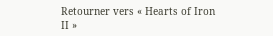Retourner vers « Hearts of Iron II »